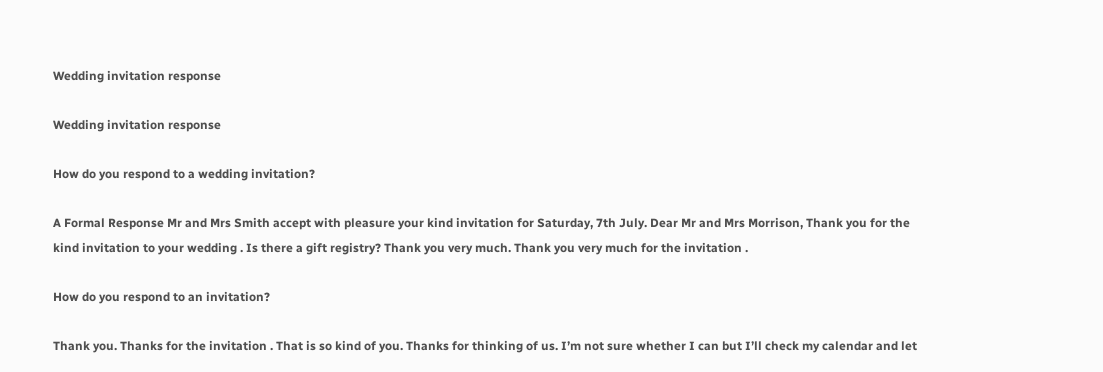Wedding invitation response

Wedding invitation response

How do you respond to a wedding invitation?

A Formal Response Mr and Mrs Smith accept with pleasure your kind invitation for Saturday, 7th July. Dear Mr and Mrs Morrison, Thank you for the kind invitation to your wedding . Is there a gift registry? Thank you very much. Thank you very much for the invitation .

How do you respond to an invitation?

Thank you. Thanks for the invitation . That is so kind of you. Thanks for thinking of us. I’m not sure whether I can but I’ll check my calendar and let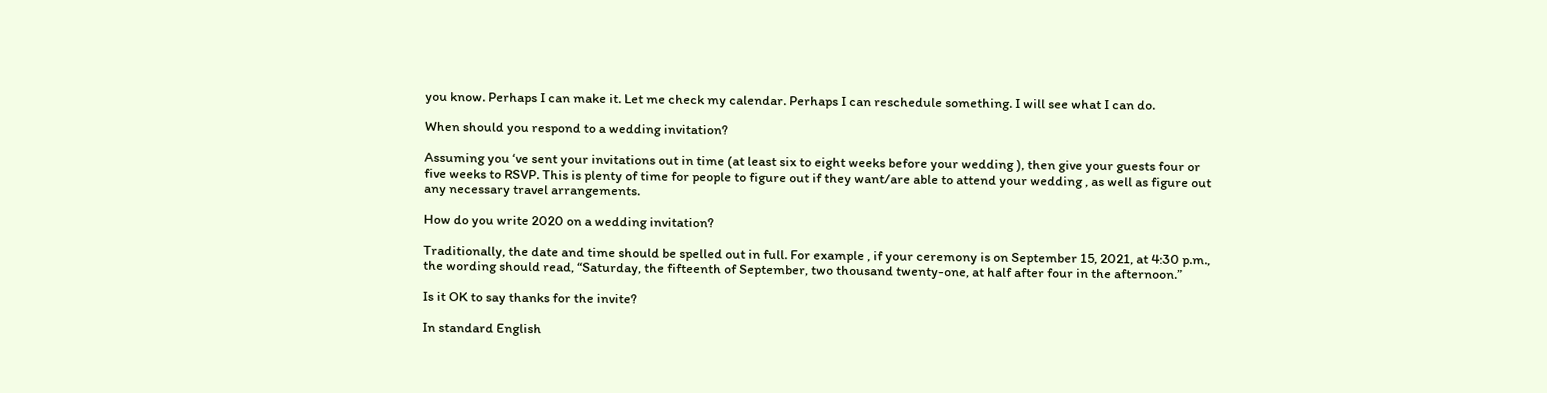you know. Perhaps I can make it. Let me check my calendar. Perhaps I can reschedule something. I will see what I can do.

When should you respond to a wedding invitation?

Assuming you ‘ve sent your invitations out in time (at least six to eight weeks before your wedding ), then give your guests four or five weeks to RSVP. This is plenty of time for people to figure out if they want/are able to attend your wedding , as well as figure out any necessary travel arrangements.

How do you write 2020 on a wedding invitation?

Traditionally, the date and time should be spelled out in full. For example , if your ceremony is on September 15, 2021, at 4:30 p.m., the wording should read, “Saturday, the fifteenth of September, two thousand twenty-one, at half after four in the afternoon.”

Is it OK to say thanks for the invite?

In standard English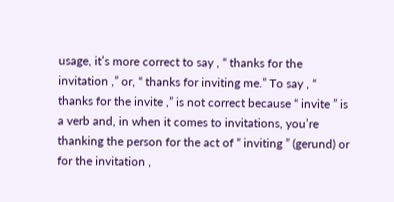usage, it’s more correct to say , “ thanks for the invitation ,” or, “ thanks for inviting me.” To say , “ thanks for the invite ,” is not correct because “ invite ” is a verb and, in when it comes to invitations, you’re thanking the person for the act of “ inviting ” (gerund) or for the invitation ,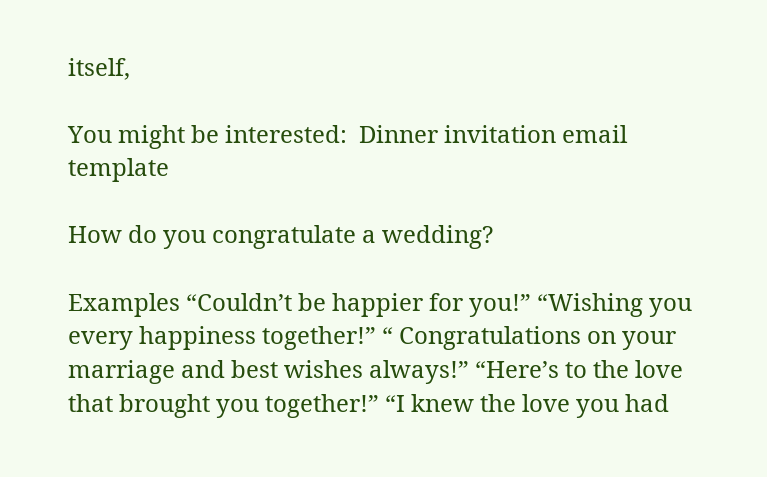itself,

You might be interested:  Dinner invitation email template

How do you congratulate a wedding?

Examples “Couldn’t be happier for you!” “Wishing you every happiness together!” “ Congratulations on your marriage and best wishes always!” “Here’s to the love that brought you together!” “I knew the love you had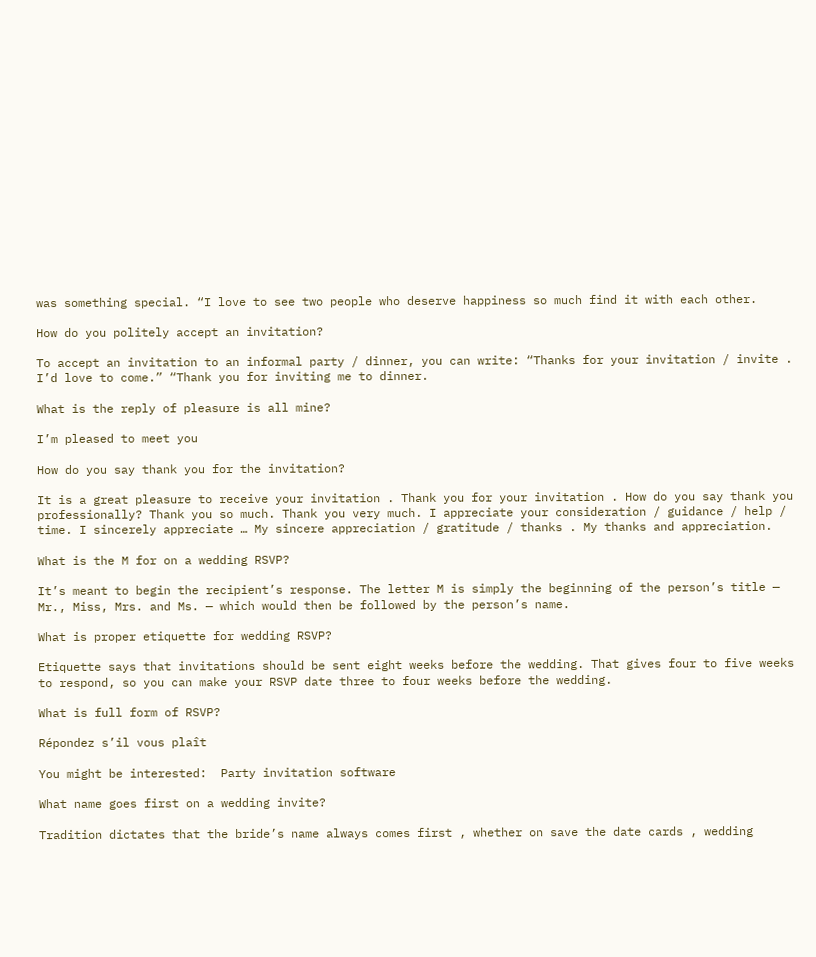was something special. “I love to see two people who deserve happiness so much find it with each other.

How do you politely accept an invitation?

To accept an invitation to an informal party / dinner, you can write: “Thanks for your invitation / invite . I’d love to come.” “Thank you for inviting me to dinner.

What is the reply of pleasure is all mine?

I’m pleased to meet you

How do you say thank you for the invitation?

It is a great pleasure to receive your invitation . Thank you for your invitation . How do you say thank you professionally? Thank you so much. Thank you very much. I appreciate your consideration / guidance / help / time. I sincerely appreciate … My sincere appreciation / gratitude / thanks . My thanks and appreciation.

What is the M for on a wedding RSVP?

It’s meant to begin the recipient’s response. The letter M is simply the beginning of the person’s title — Mr., Miss, Mrs. and Ms. — which would then be followed by the person’s name.

What is proper etiquette for wedding RSVP?

Etiquette says that invitations should be sent eight weeks before the wedding. That gives four to five weeks to respond, so you can make your RSVP date three to four weeks before the wedding.

What is full form of RSVP?

Répondez s’il vous plaît

You might be interested:  Party invitation software

What name goes first on a wedding invite?

Tradition dictates that the bride’s name always comes first , whether on save the date cards , wedding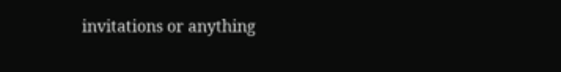invitations or anything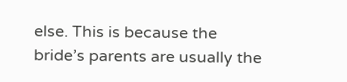else. This is because the bride’s parents are usually the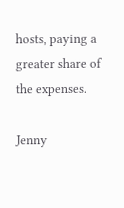hosts, paying a greater share of the expenses.

Jenny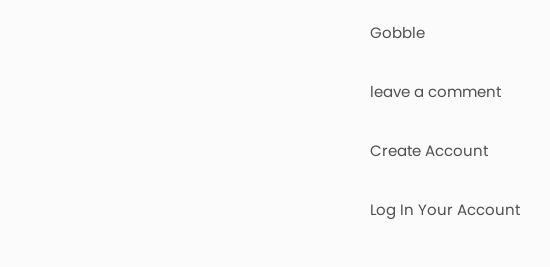Gobble

leave a comment

Create Account

Log In Your Account